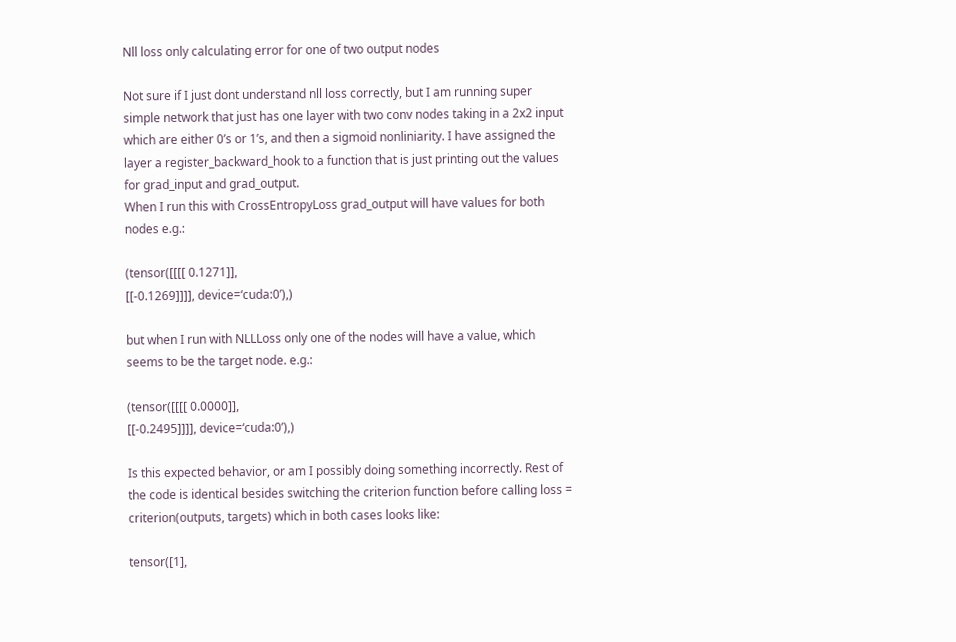Nll loss only calculating error for one of two output nodes

Not sure if I just dont understand nll loss correctly, but I am running super simple network that just has one layer with two conv nodes taking in a 2x2 input which are either 0’s or 1’s, and then a sigmoid nonliniarity. I have assigned the layer a register_backward_hook to a function that is just printing out the values for grad_input and grad_output.
When I run this with CrossEntropyLoss grad_output will have values for both nodes e.g.:

(tensor([[[[ 0.1271]],
[[-0.1269]]]], device=‘cuda:0’),)

but when I run with NLLLoss only one of the nodes will have a value, which seems to be the target node. e.g.:

(tensor([[[[ 0.0000]],
[[-0.2495]]]], device=‘cuda:0’),)

Is this expected behavior, or am I possibly doing something incorrectly. Rest of the code is identical besides switching the criterion function before calling loss = criterion(outputs, targets) which in both cases looks like:

tensor([1],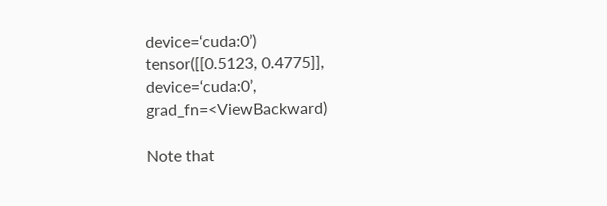device=‘cuda:0’)
tensor([[0.5123, 0.4775]], device=‘cuda:0’, grad_fn=<ViewBackward)

Note that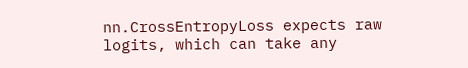nn.CrossEntropyLoss expects raw logits, which can take any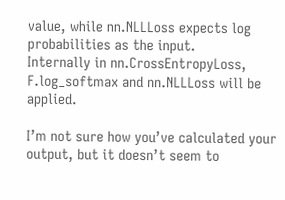value, while nn.NLLLoss expects log probabilities as the input.
Internally in nn.CrossEntropyLoss, F.log_softmax and nn.NLLLoss will be applied.

I’m not sure how you’ve calculated your output, but it doesn’t seem to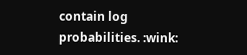contain log probabilities. :wink: